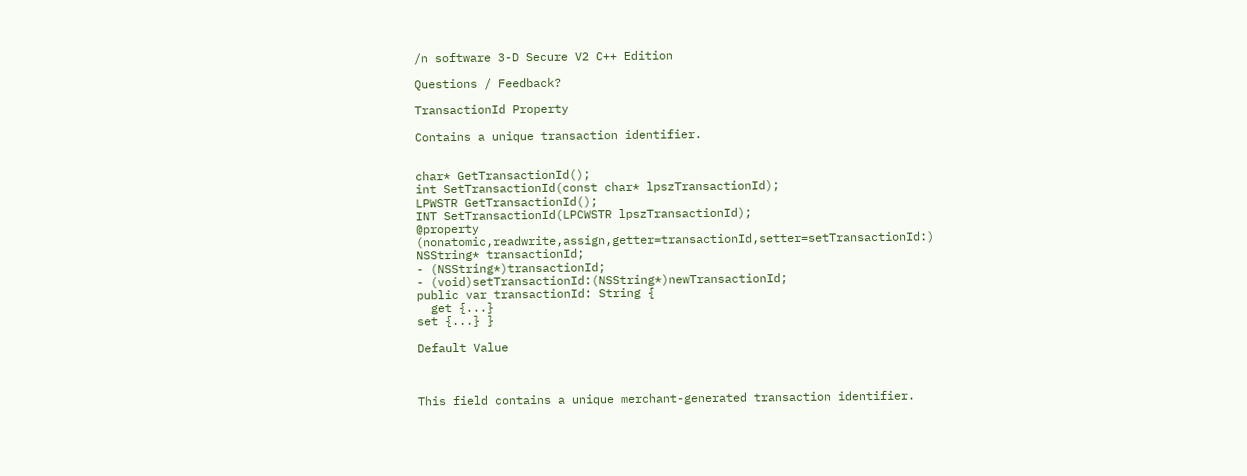/n software 3-D Secure V2 C++ Edition

Questions / Feedback?

TransactionId Property

Contains a unique transaction identifier.


char* GetTransactionId();
int SetTransactionId(const char* lpszTransactionId);
LPWSTR GetTransactionId();
INT SetTransactionId(LPCWSTR lpszTransactionId);
@property (nonatomic,readwrite,assign,getter=transactionId,setter=setTransactionId:) NSString* transactionId;
- (NSString*)transactionId;
- (void)setTransactionId:(NSString*)newTransactionId;
public var transactionId: String {
  get {...}
set {...} }

Default Value



This field contains a unique merchant-generated transaction identifier.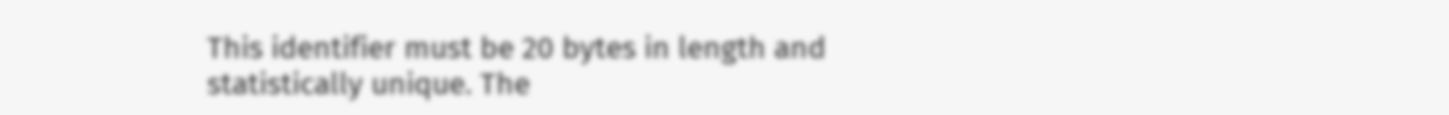This identifier must be 20 bytes in length and statistically unique. The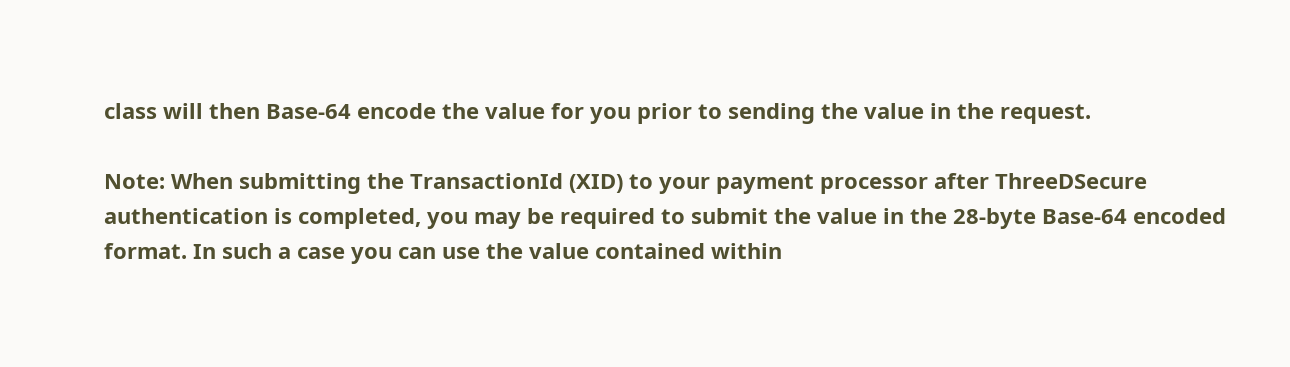class will then Base-64 encode the value for you prior to sending the value in the request.

Note: When submitting the TransactionId (XID) to your payment processor after ThreeDSecure authentication is completed, you may be required to submit the value in the 28-byte Base-64 encoded format. In such a case you can use the value contained within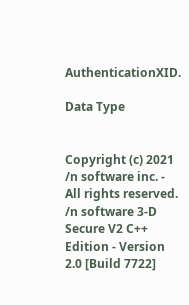AuthenticationXID.

Data Type


Copyright (c) 2021 /n software inc. - All rights reserved.
/n software 3-D Secure V2 C++ Edition - Version 2.0 [Build 7722]